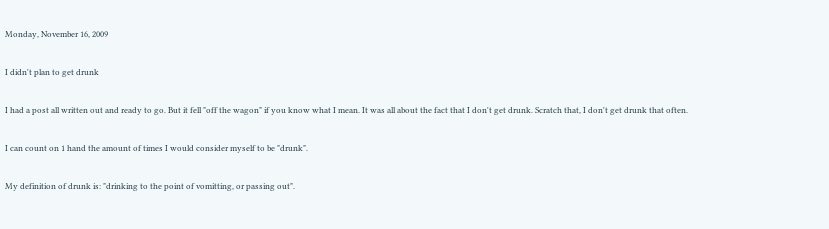Monday, November 16, 2009

I didn't plan to get drunk

I had a post all written out and ready to go. But it fell "off the wagon" if you know what I mean. It was all about the fact that I don't get drunk. Scratch that, I don't get drunk that often.

I can count on 1 hand the amount of times I would consider myself to be "drunk".

My definition of drunk is: "drinking to the point of vomitting, or passing out".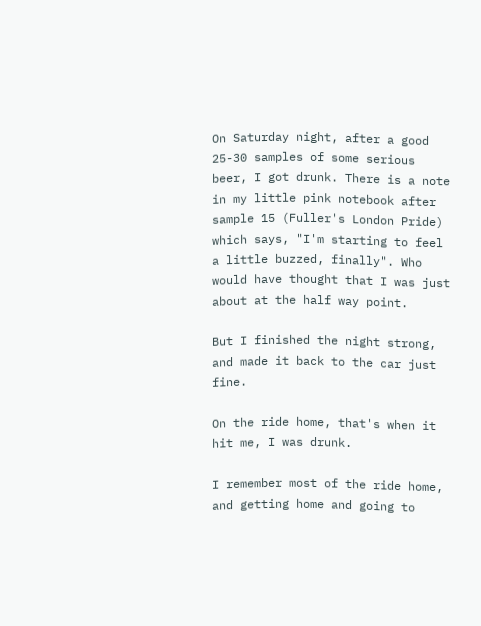On Saturday night, after a good 25-30 samples of some serious beer, I got drunk. There is a note in my little pink notebook after sample 15 (Fuller's London Pride) which says, "I'm starting to feel a little buzzed, finally". Who would have thought that I was just about at the half way point.

But I finished the night strong, and made it back to the car just fine.

On the ride home, that's when it hit me, I was drunk.

I remember most of the ride home, and getting home and going to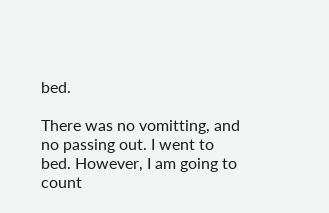bed.

There was no vomitting, and no passing out. I went to bed. However, I am going to count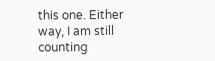this one. Either way, I am still counting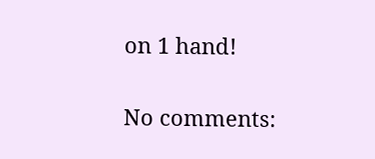on 1 hand!


No comments: